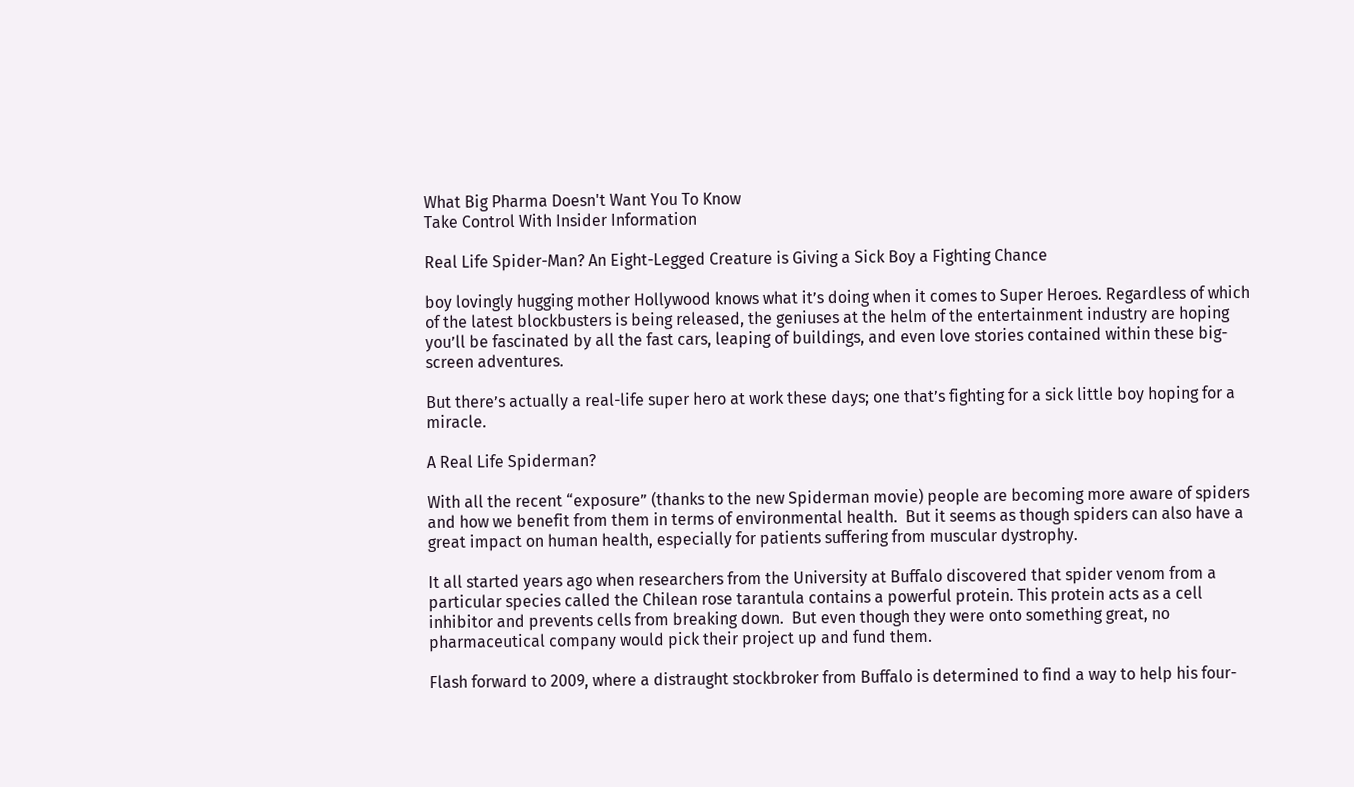What Big Pharma Doesn't Want You To Know
Take Control With Insider Information

Real Life Spider-Man? An Eight-Legged Creature is Giving a Sick Boy a Fighting Chance

boy lovingly hugging mother Hollywood knows what it’s doing when it comes to Super Heroes. Regardless of which of the latest blockbusters is being released, the geniuses at the helm of the entertainment industry are hoping you’ll be fascinated by all the fast cars, leaping of buildings, and even love stories contained within these big-screen adventures.

But there’s actually a real-life super hero at work these days; one that’s fighting for a sick little boy hoping for a miracle.

A Real Life Spiderman?

With all the recent “exposure” (thanks to the new Spiderman movie) people are becoming more aware of spiders and how we benefit from them in terms of environmental health.  But it seems as though spiders can also have a great impact on human health, especially for patients suffering from muscular dystrophy.

It all started years ago when researchers from the University at Buffalo discovered that spider venom from a particular species called the Chilean rose tarantula contains a powerful protein. This protein acts as a cell inhibitor and prevents cells from breaking down.  But even though they were onto something great, no pharmaceutical company would pick their project up and fund them.

Flash forward to 2009, where a distraught stockbroker from Buffalo is determined to find a way to help his four-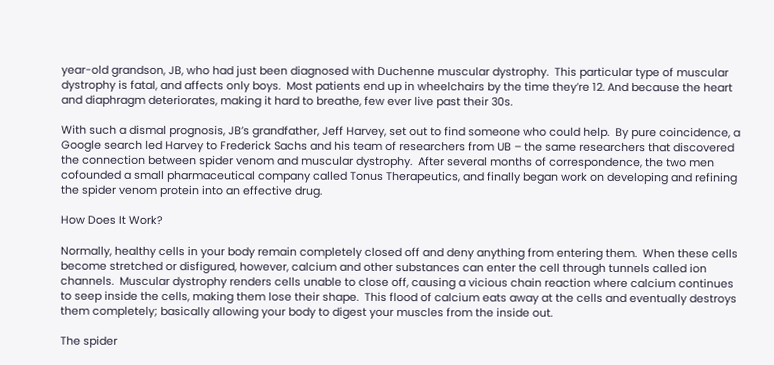year-old grandson, JB, who had just been diagnosed with Duchenne muscular dystrophy.  This particular type of muscular dystrophy is fatal, and affects only boys.  Most patients end up in wheelchairs by the time they’re 12. And because the heart and diaphragm deteriorates, making it hard to breathe, few ever live past their 30s.

With such a dismal prognosis, JB’s grandfather, Jeff Harvey, set out to find someone who could help.  By pure coincidence, a Google search led Harvey to Frederick Sachs and his team of researchers from UB – the same researchers that discovered the connection between spider venom and muscular dystrophy.  After several months of correspondence, the two men cofounded a small pharmaceutical company called Tonus Therapeutics, and finally began work on developing and refining the spider venom protein into an effective drug.

How Does It Work?

Normally, healthy cells in your body remain completely closed off and deny anything from entering them.  When these cells become stretched or disfigured, however, calcium and other substances can enter the cell through tunnels called ion channels.  Muscular dystrophy renders cells unable to close off, causing a vicious chain reaction where calcium continues to seep inside the cells, making them lose their shape.  This flood of calcium eats away at the cells and eventually destroys them completely; basically allowing your body to digest your muscles from the inside out.

The spider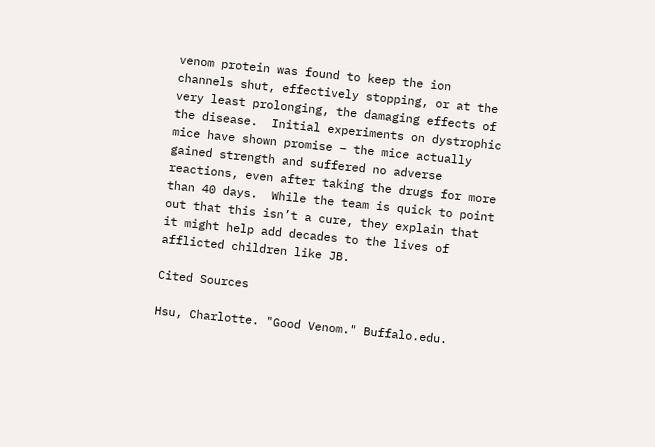venom protein was found to keep the ion channels shut, effectively stopping, or at the very least prolonging, the damaging effects of the disease.  Initial experiments on dystrophic mice have shown promise – the mice actually gained strength and suffered no adverse reactions, even after taking the drugs for more than 40 days.  While the team is quick to point out that this isn’t a cure, they explain that it might help add decades to the lives of afflicted children like JB.

Cited Sources

Hsu, Charlotte. "Good Venom." Buffalo.edu.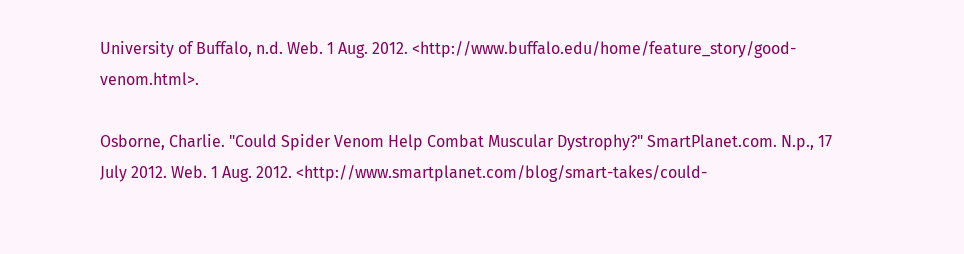University of Buffalo, n.d. Web. 1 Aug. 2012. <http://www.buffalo.edu/home/feature_story/good-venom.html>.

Osborne, Charlie. "Could Spider Venom Help Combat Muscular Dystrophy?" SmartPlanet.com. N.p., 17 July 2012. Web. 1 Aug. 2012. <http://www.smartplanet.com/blog/smart-takes/could-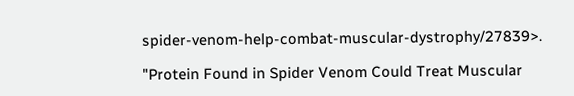spider-venom-help-combat-muscular-dystrophy/27839>.

"Protein Found in Spider Venom Could Treat Muscular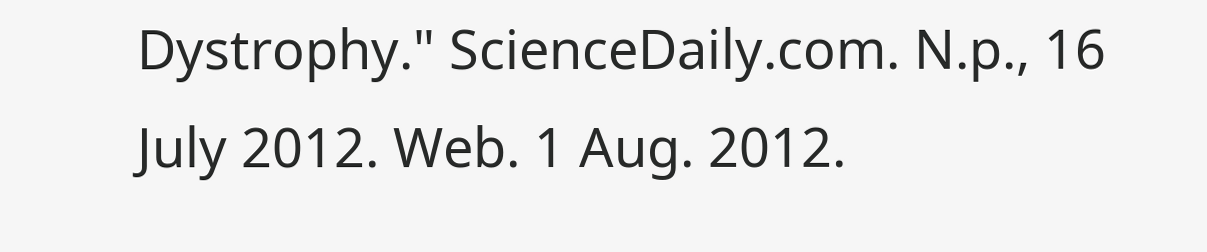Dystrophy." ScienceDaily.com. N.p., 16 July 2012. Web. 1 Aug. 2012.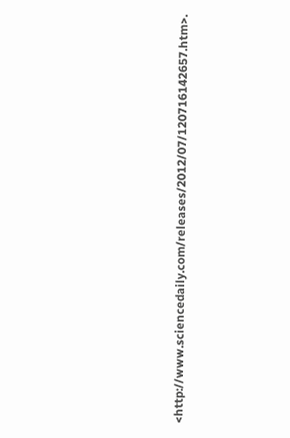<http://www.sciencedaily.com/releases/2012/07/120716142657.htm>.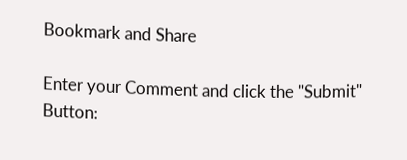Bookmark and Share

Enter your Comment and click the "Submit" Button: